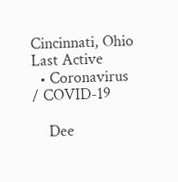Cincinnati, Ohio
Last Active
  • Coronavirus / COVID-19

    Dee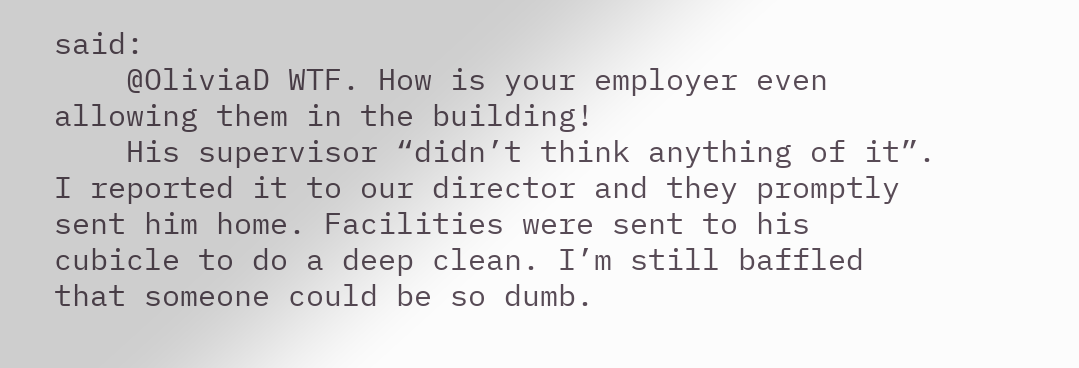said:
    @OliviaD WTF. How is your employer even allowing them in the building!
    His supervisor “didn’t think anything of it”. I reported it to our director and they promptly sent him home. Facilities were sent to his cubicle to do a deep clean. I’m still baffled that someone could be so dumb.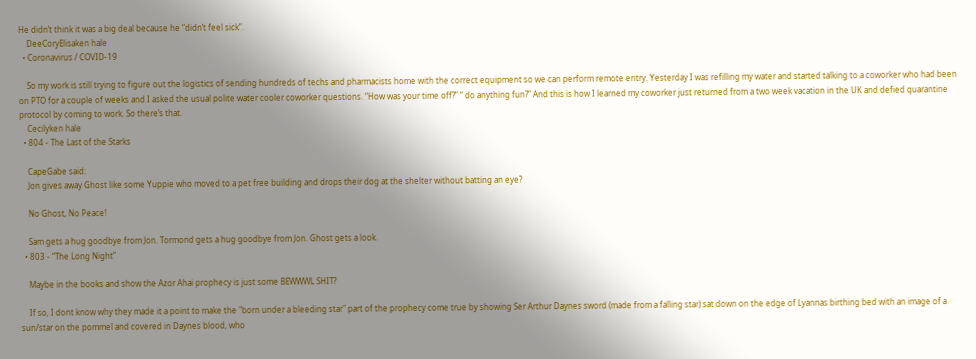He didn’t think it was a big deal because he “didn’t feel sick”.
    DeeCoryElisaken hale
  • Coronavirus / COVID-19

    So my work is still trying to figure out the logistics of sending hundreds of techs and pharmacists home with the correct equipment so we can perform remote entry. Yesterday I was refilling my water and started talking to a coworker who had been on PTO for a couple of weeks and I asked the usual polite water cooler coworker questions. “How was your time off?” “ do anything fun?” And this is how I learned my coworker just returned from a two week vacation in the UK and defied quarantine protocol by coming to work. So there’s that.
    Cecilyken hale
  • 804 - The Last of the Starks

    CapeGabe said:
    Jon gives away Ghost like some Yuppie who moved to a pet free building and drops their dog at the shelter without batting an eye?

    No Ghost, No Peace!

    Sam gets a hug goodbye from Jon. Tormond gets a hug goodbye from Jon. Ghost gets a look.
  • 803 - “The Long Night”

    Maybe in the books and show the Azor Ahai prophecy is just some BEWWWL SHIT?

    If so, I dont know why they made it a point to make the "born under a bleeding star" part of the prophecy come true by showing Ser Arthur Daynes sword (made from a falling star) sat down on the edge of Lyannas birthing bed with an image of a sun/star on the pommel and covered in Daynes blood, who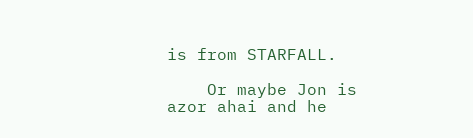is from STARFALL.

    Or maybe Jon is azor ahai and he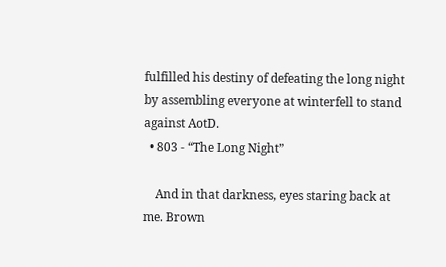fulfilled his destiny of defeating the long night by assembling everyone at winterfell to stand against AotD.
  • 803 - “The Long Night”

    And in that darkness, eyes staring back at me. Brown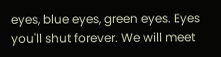eyes, blue eyes, green eyes. Eyes you'll shut forever. We will meet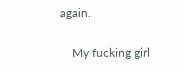again.

    My fucking girl